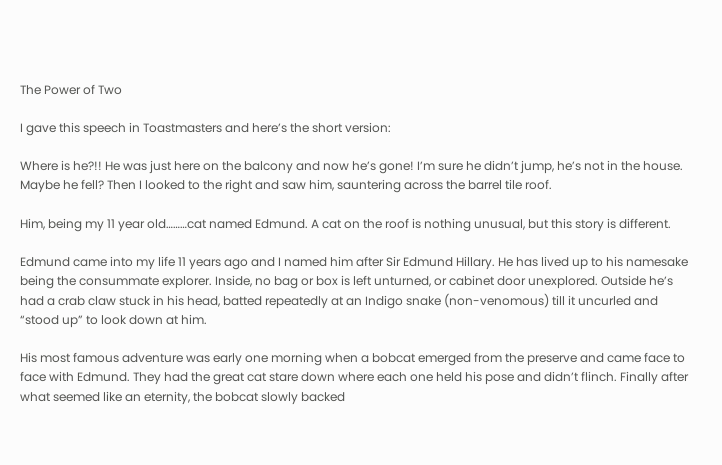The Power of Two

I gave this speech in Toastmasters and here’s the short version:

Where is he?!! He was just here on the balcony and now he’s gone! I’m sure he didn’t jump, he’s not in the house. Maybe he fell? Then I looked to the right and saw him, sauntering across the barrel tile roof.

Him, being my 11 year old………cat named Edmund. A cat on the roof is nothing unusual, but this story is different.

Edmund came into my life 11 years ago and I named him after Sir Edmund Hillary. He has lived up to his namesake being the consummate explorer. Inside, no bag or box is left unturned, or cabinet door unexplored. Outside he’s had a crab claw stuck in his head, batted repeatedly at an Indigo snake (non-venomous) till it uncurled and “stood up” to look down at him.

His most famous adventure was early one morning when a bobcat emerged from the preserve and came face to face with Edmund. They had the great cat stare down where each one held his pose and didn’t flinch. Finally after what seemed like an eternity, the bobcat slowly backed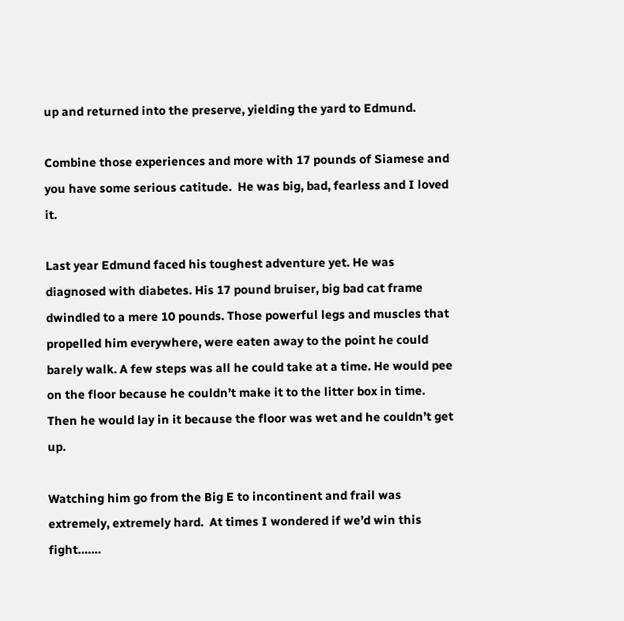up and returned into the preserve, yielding the yard to Edmund.

Combine those experiences and more with 17 pounds of Siamese and you have some serious catitude.  He was big, bad, fearless and I loved it.

Last year Edmund faced his toughest adventure yet. He was diagnosed with diabetes. His 17 pound bruiser, big bad cat frame dwindled to a mere 10 pounds. Those powerful legs and muscles that propelled him everywhere, were eaten away to the point he could barely walk. A few steps was all he could take at a time. He would pee on the floor because he couldn’t make it to the litter box in time. Then he would lay in it because the floor was wet and he couldn’t get up.

Watching him go from the Big E to incontinent and frail was extremely, extremely hard.  At times I wondered if we’d win this fight…….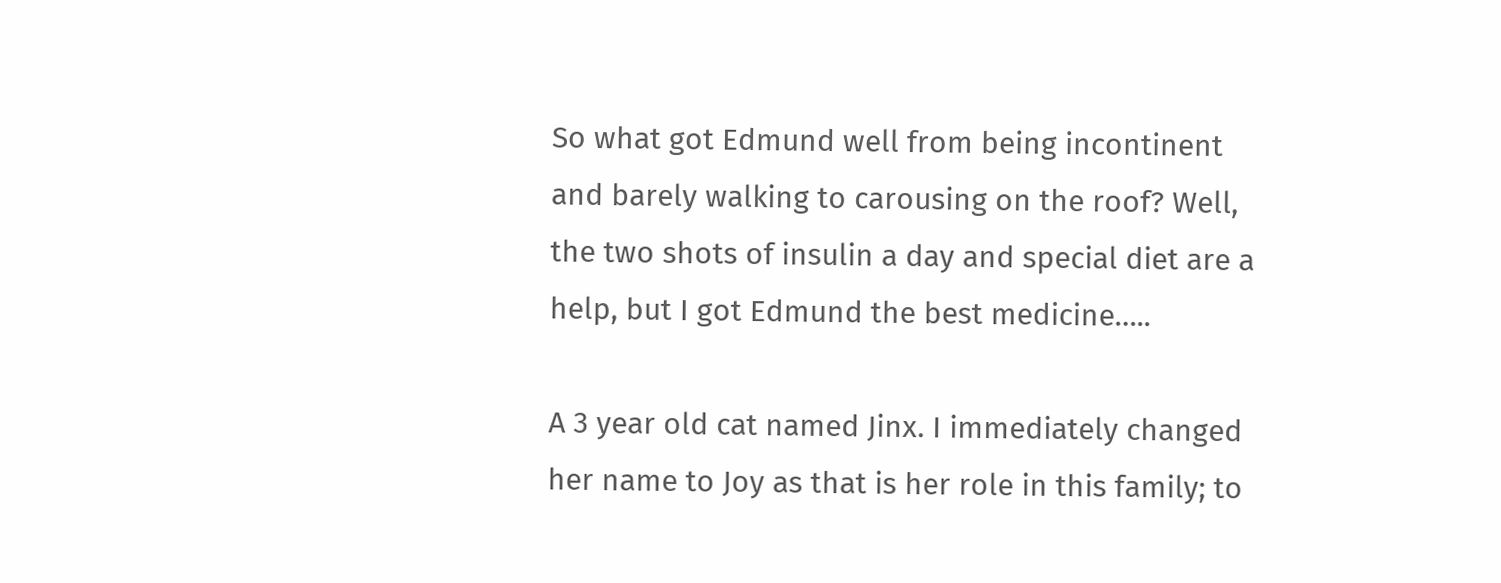So what got Edmund well from being incontinent and barely walking to carousing on the roof? Well, the two shots of insulin a day and special diet are a help, but I got Edmund the best medicine…..

A 3 year old cat named Jinx. I immediately changed her name to Joy as that is her role in this family; to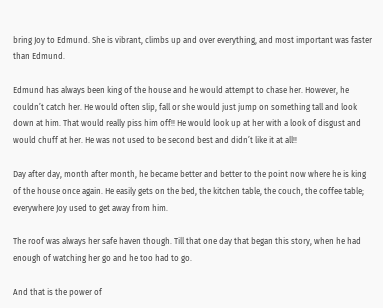bring Joy to Edmund. She is vibrant, climbs up and over everything, and most important was faster than Edmund.

Edmund has always been king of the house and he would attempt to chase her. However, he couldn’t catch her. He would often slip, fall or she would just jump on something tall and look down at him. That would really piss him off!! He would look up at her with a look of disgust and would chuff at her. He was not used to be second best and didn’t like it at all!!

Day after day, month after month, he became better and better to the point now where he is king of the house once again. He easily gets on the bed, the kitchen table, the couch, the coffee table; everywhere Joy used to get away from him.

The roof was always her safe haven though. Till that one day that began this story, when he had enough of watching her go and he too had to go.

And that is the power of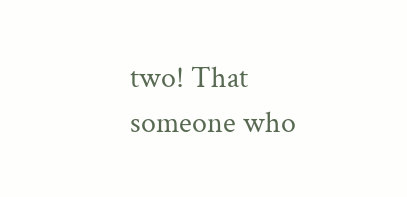two! That someone who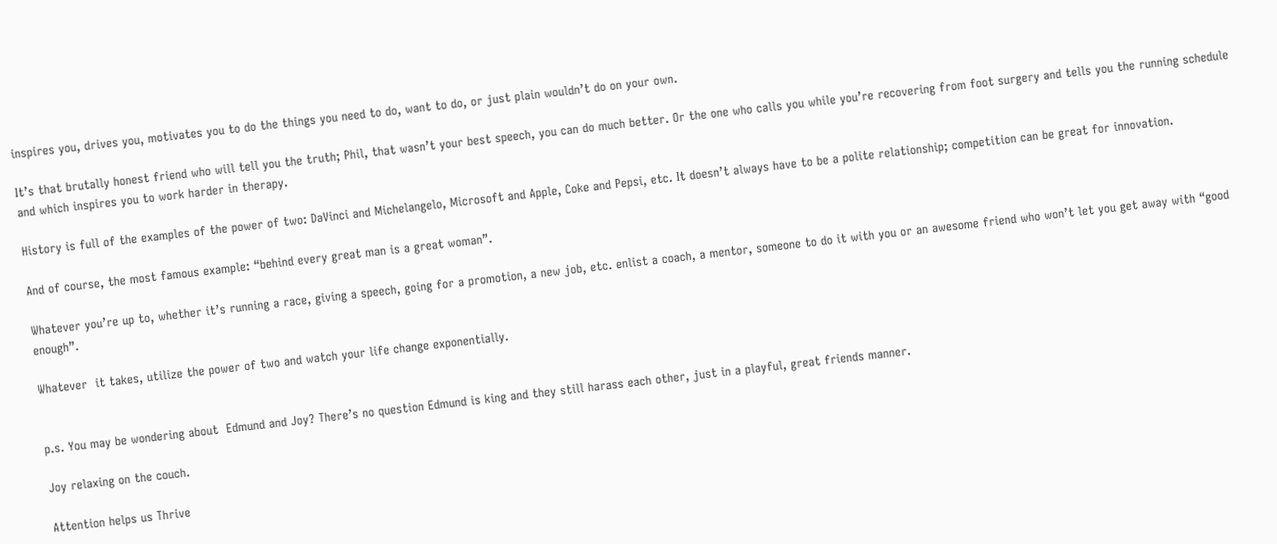inspires you, drives you, motivates you to do the things you need to do, want to do, or just plain wouldn’t do on your own.

It’s that brutally honest friend who will tell you the truth; Phil, that wasn’t your best speech, you can do much better. Or the one who calls you while you’re recovering from foot surgery and tells you the running schedule and which inspires you to work harder in therapy.

History is full of the examples of the power of two: DaVinci and Michelangelo, Microsoft and Apple, Coke and Pepsi, etc. It doesn’t always have to be a polite relationship; competition can be great for innovation.

And of course, the most famous example: “behind every great man is a great woman”.

Whatever you’re up to, whether it’s running a race, giving a speech, going for a promotion, a new job, etc. enlist a coach, a mentor, someone to do it with you or an awesome friend who won’t let you get away with “good enough”.

Whatever  it takes, utilize the power of two and watch your life change exponentially.


p.s. You may be wondering about  Edmund and Joy? There’s no question Edmund is king and they still harass each other, just in a playful, great friends manner.

Joy relaxing on the couch.

Attention helps us Thrive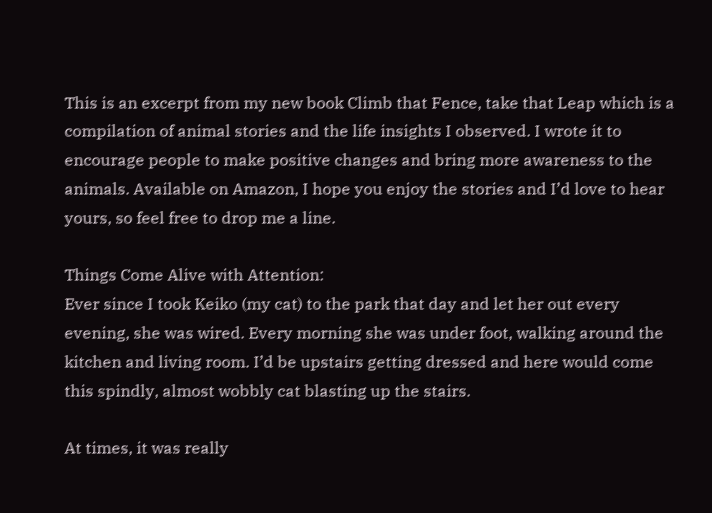This is an excerpt from my new book Climb that Fence, take that Leap which is a compilation of animal stories and the life insights I observed. I wrote it to encourage people to make positive changes and bring more awareness to the animals. Available on Amazon, I hope you enjoy the stories and I’d love to hear yours, so feel free to drop me a line.

Things Come Alive with Attention:
Ever since I took Keiko (my cat) to the park that day and let her out every evening, she was wired. Every morning she was under foot, walking around the kitchen and living room. I’d be upstairs getting dressed and here would come this spindly, almost wobbly cat blasting up the stairs.

At times, it was really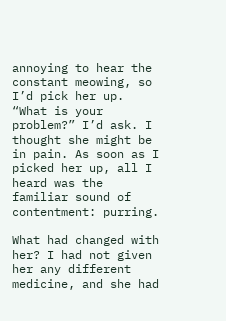annoying to hear the constant meowing, so I’d pick her up. “What is your problem?” I’d ask. I thought she might be in pain. As soon as I picked her up, all I heard was the familiar sound of contentment: purring.

What had changed with her? I had not given her any different medicine, and she had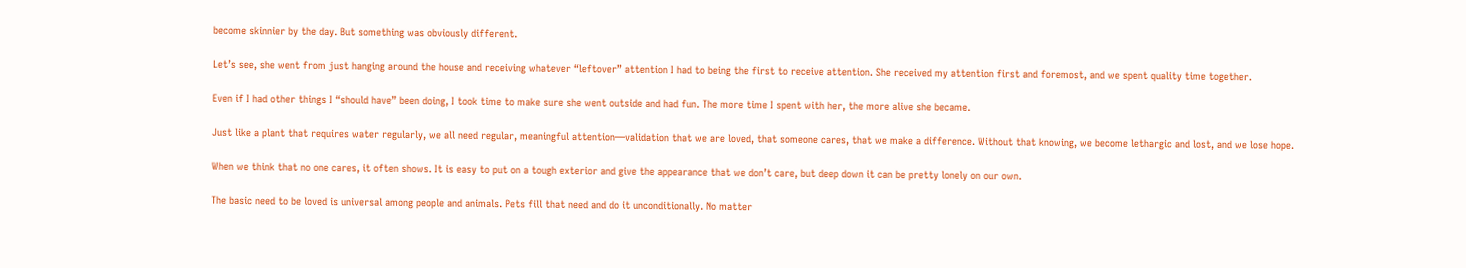become skinnier by the day. But something was obviously different.

Let’s see, she went from just hanging around the house and receiving whatever “leftover” attention I had to being the first to receive attention. She received my attention first and foremost, and we spent quality time together.

Even if I had other things I “should have” been doing, I took time to make sure she went outside and had fun. The more time I spent with her, the more alive she became.

Just like a plant that requires water regularly, we all need regular, meaningful attention—validation that we are loved, that someone cares, that we make a difference. Without that knowing, we become lethargic and lost, and we lose hope.

When we think that no one cares, it often shows. It is easy to put on a tough exterior and give the appearance that we don’t care, but deep down it can be pretty lonely on our own.

The basic need to be loved is universal among people and animals. Pets fill that need and do it unconditionally. No matter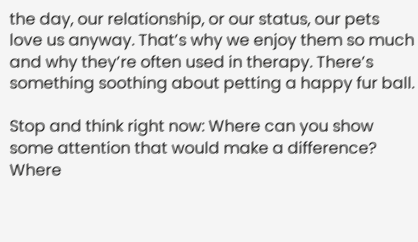the day, our relationship, or our status, our pets love us anyway. That’s why we enjoy them so much and why they’re often used in therapy. There’s something soothing about petting a happy fur ball.

Stop and think right now: Where can you show some attention that would make a difference? Where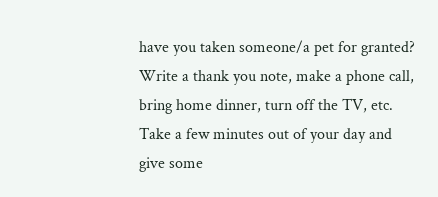have you taken someone/a pet for granted? Write a thank you note, make a phone call, bring home dinner, turn off the TV, etc. Take a few minutes out of your day and give some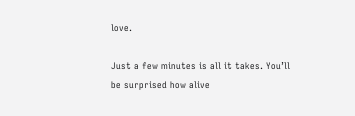love.

Just a few minutes is all it takes. You’ll be surprised how alive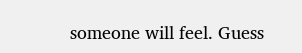someone will feel. Guess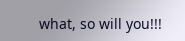what, so will you!!!